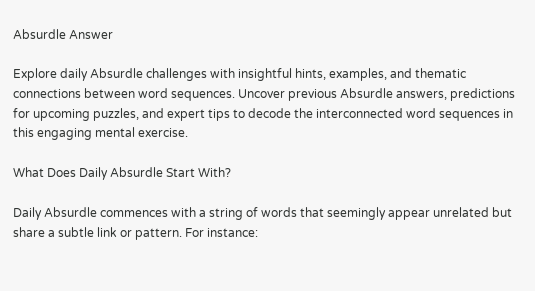Absurdle Answer

Explore daily Absurdle challenges with insightful hints, examples, and thematic connections between word sequences. Uncover previous Absurdle answers, predictions for upcoming puzzles, and expert tips to decode the interconnected word sequences in this engaging mental exercise.

What Does Daily Absurdle Start With?

Daily Absurdle commences with a string of words that seemingly appear unrelated but share a subtle link or pattern. For instance: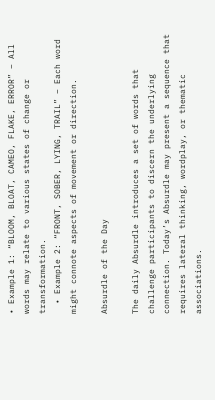• Example 1: “BLOOM, BLOAT, CAMEO, FLAKE, ERROR” – All words may relate to various states of change or transformation.
  • Example 2: “FRONT, SOBER, LYING, TRAIL” – Each word might connote aspects of movement or direction.

Absurdle of the Day

The daily Absurdle introduces a set of words that challenge participants to discern the underlying connection. Today’s Absurdle may present a sequence that requires lateral thinking, wordplay, or thematic associations.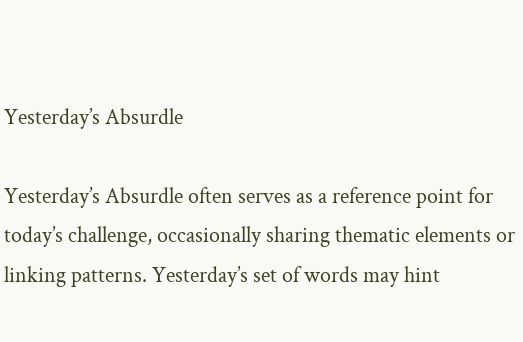Yesterday’s Absurdle

Yesterday’s Absurdle often serves as a reference point for today’s challenge, occasionally sharing thematic elements or linking patterns. Yesterday’s set of words may hint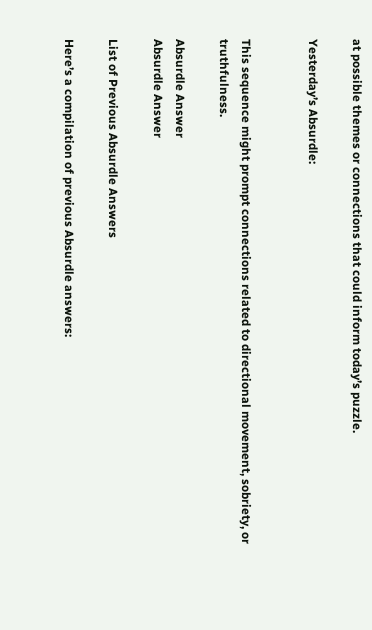at possible themes or connections that could inform today’s puzzle.

Yesterday’s Absurdle:


This sequence might prompt connections related to directional movement, sobriety, or truthfulness.

Absurdle Answer
Absurdle Answer

List of Previous Absurdle Answers

Here’s a compilation of previous Absurdle answers: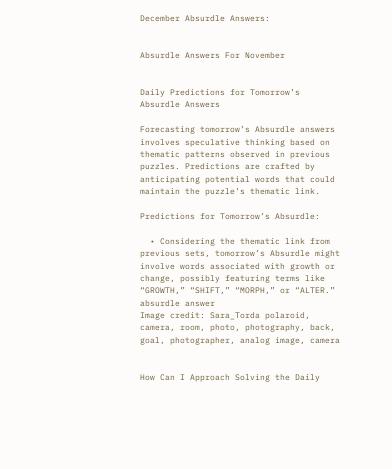December Absurdle Answers:


Absurdle Answers For November


Daily Predictions for Tomorrow’s Absurdle Answers

Forecasting tomorrow’s Absurdle answers involves speculative thinking based on thematic patterns observed in previous puzzles. Predictions are crafted by anticipating potential words that could maintain the puzzle’s thematic link.

Predictions for Tomorrow’s Absurdle:

  • Considering the thematic link from previous sets, tomorrow’s Absurdle might involve words associated with growth or change, possibly featuring terms like “GROWTH,” “SHIFT,” “MORPH,” or “ALTER.”
absurdle answer
Image credit: Sara_Torda polaroid, camera, room, photo, photography, back, goal, photographer, analog image, camera


How Can I Approach Solving the Daily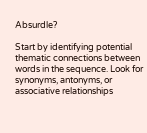Absurdle?

Start by identifying potential thematic connections between words in the sequence. Look for synonyms, antonyms, or associative relationships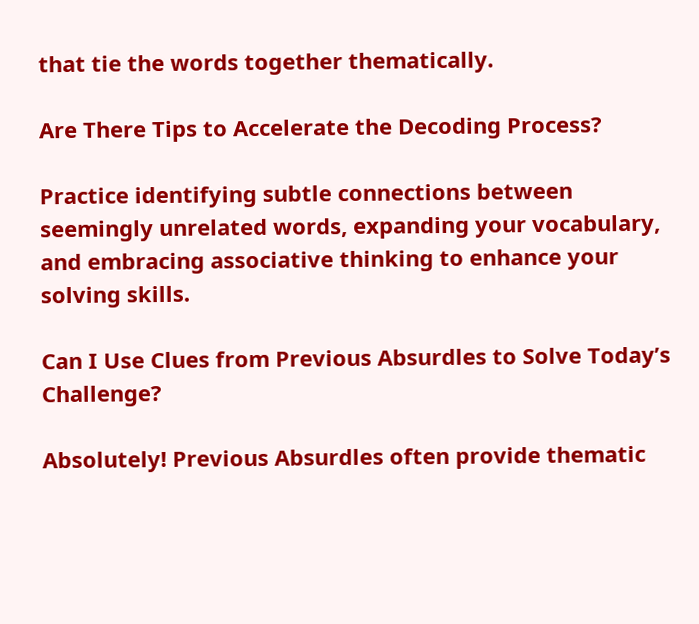that tie the words together thematically.

Are There Tips to Accelerate the Decoding Process?

Practice identifying subtle connections between seemingly unrelated words, expanding your vocabulary, and embracing associative thinking to enhance your solving skills.

Can I Use Clues from Previous Absurdles to Solve Today’s Challenge?

Absolutely! Previous Absurdles often provide thematic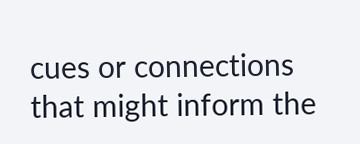cues or connections that might inform the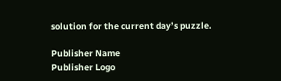solution for the current day’s puzzle.

Publisher Name
Publisher Logo